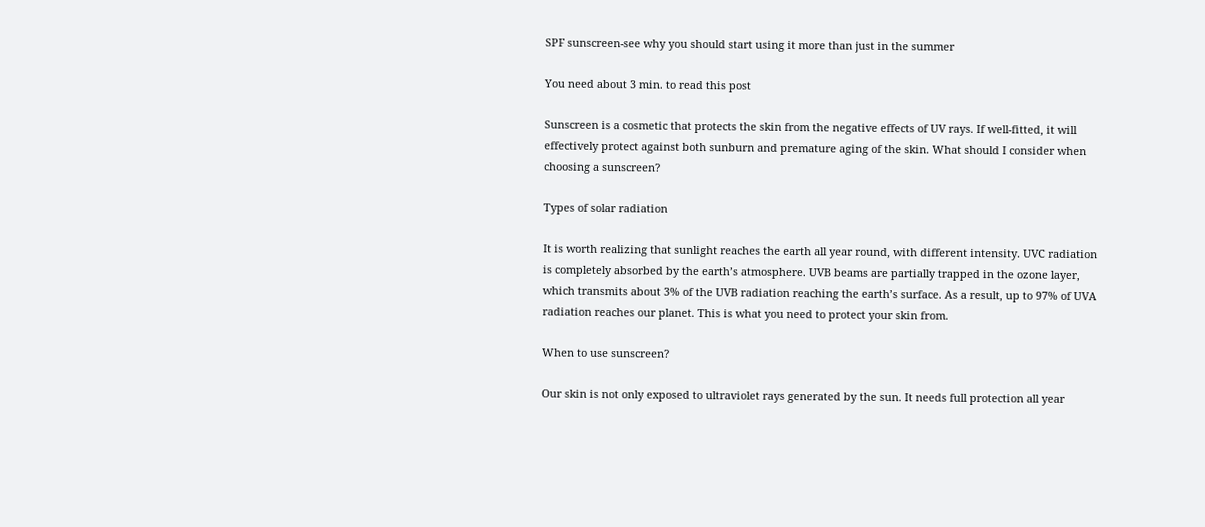SPF sunscreen-see why you should start using it more than just in the summer

You need about 3 min. to read this post

Sunscreen is a cosmetic that protects the skin from the negative effects of UV rays. If well-fitted, it will effectively protect against both sunburn and premature aging of the skin. What should I consider when choosing a sunscreen?

Types of solar radiation

It is worth realizing that sunlight reaches the earth all year round, with different intensity. UVC radiation is completely absorbed by the earth’s atmosphere. UVB beams are partially trapped in the ozone layer, which transmits about 3% of the UVB radiation reaching the earth’s surface. As a result, up to 97% of UVA radiation reaches our planet. This is what you need to protect your skin from.

When to use sunscreen?

Our skin is not only exposed to ultraviolet rays generated by the sun. It needs full protection all year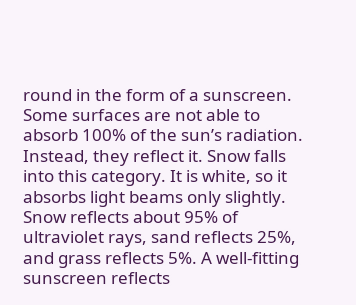round in the form of a sunscreen. Some surfaces are not able to absorb 100% of the sun’s radiation. Instead, they reflect it. Snow falls into this category. It is white, so it absorbs light beams only slightly. Snow reflects about 95% of ultraviolet rays, sand reflects 25%, and grass reflects 5%. A well-fitting sunscreen reflects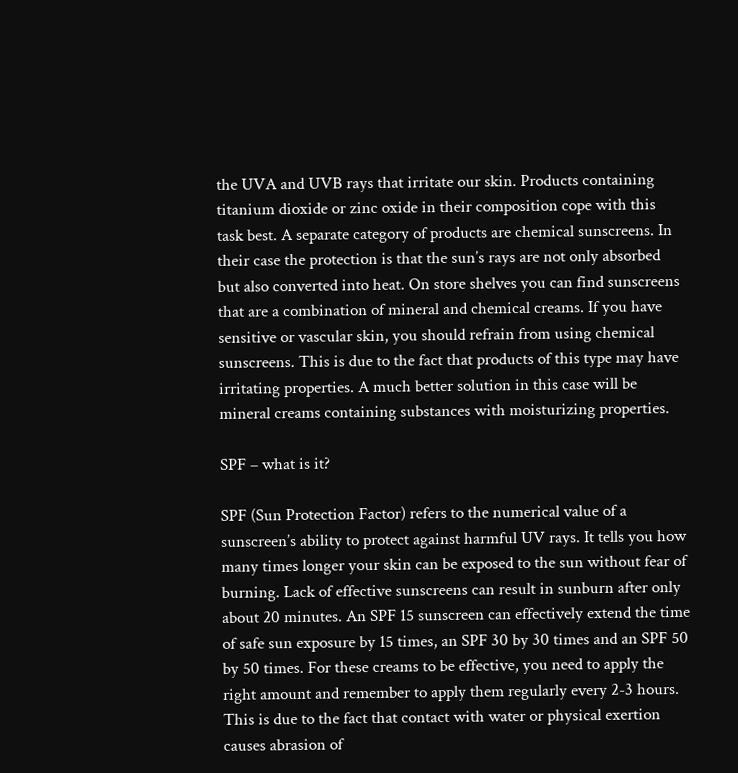the UVA and UVB rays that irritate our skin. Products containing titanium dioxide or zinc oxide in their composition cope with this task best. A separate category of products are chemical sunscreens. In their case the protection is that the sun’s rays are not only absorbed but also converted into heat. On store shelves you can find sunscreens that are a combination of mineral and chemical creams. If you have sensitive or vascular skin, you should refrain from using chemical sunscreens. This is due to the fact that products of this type may have irritating properties. A much better solution in this case will be mineral creams containing substances with moisturizing properties.

SPF – what is it?

SPF (Sun Protection Factor) refers to the numerical value of a sunscreen’s ability to protect against harmful UV rays. It tells you how many times longer your skin can be exposed to the sun without fear of burning. Lack of effective sunscreens can result in sunburn after only about 20 minutes. An SPF 15 sunscreen can effectively extend the time of safe sun exposure by 15 times, an SPF 30 by 30 times and an SPF 50 by 50 times. For these creams to be effective, you need to apply the right amount and remember to apply them regularly every 2-3 hours. This is due to the fact that contact with water or physical exertion causes abrasion of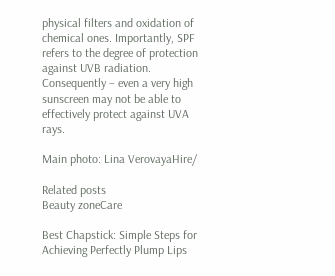physical filters and oxidation of chemical ones. Importantly, SPF refers to the degree of protection against UVB radiation. Consequently – even a very high sunscreen may not be able to effectively protect against UVA rays.

Main photo: Lina VerovayaHire/

Related posts
Beauty zoneCare

Best Chapstick: Simple Steps for Achieving Perfectly Plump Lips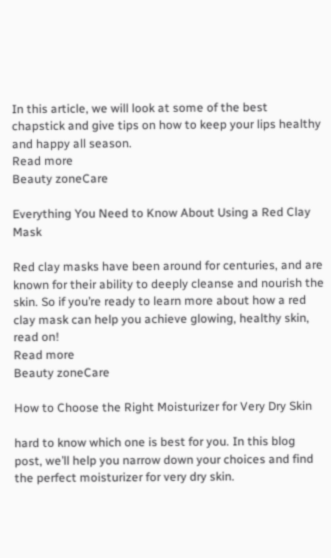In this article, we will look at some of the best chapstick and give tips on how to keep your lips healthy and happy all season.
Read more
Beauty zoneCare

Everything You Need to Know About Using a Red Clay Mask

Red clay masks have been around for centuries, and are known for their ability to deeply cleanse and nourish the skin. So if you’re ready to learn more about how a red clay mask can help you achieve glowing, healthy skin, read on!
Read more
Beauty zoneCare

How to Choose the Right Moisturizer for Very Dry Skin

hard to know which one is best for you. In this blog post, we’ll help you narrow down your choices and find the perfect moisturizer for very dry skin.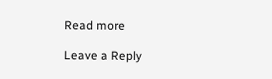Read more

Leave a Reply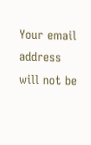Your email address will not be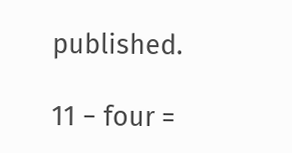published.

11 − four =